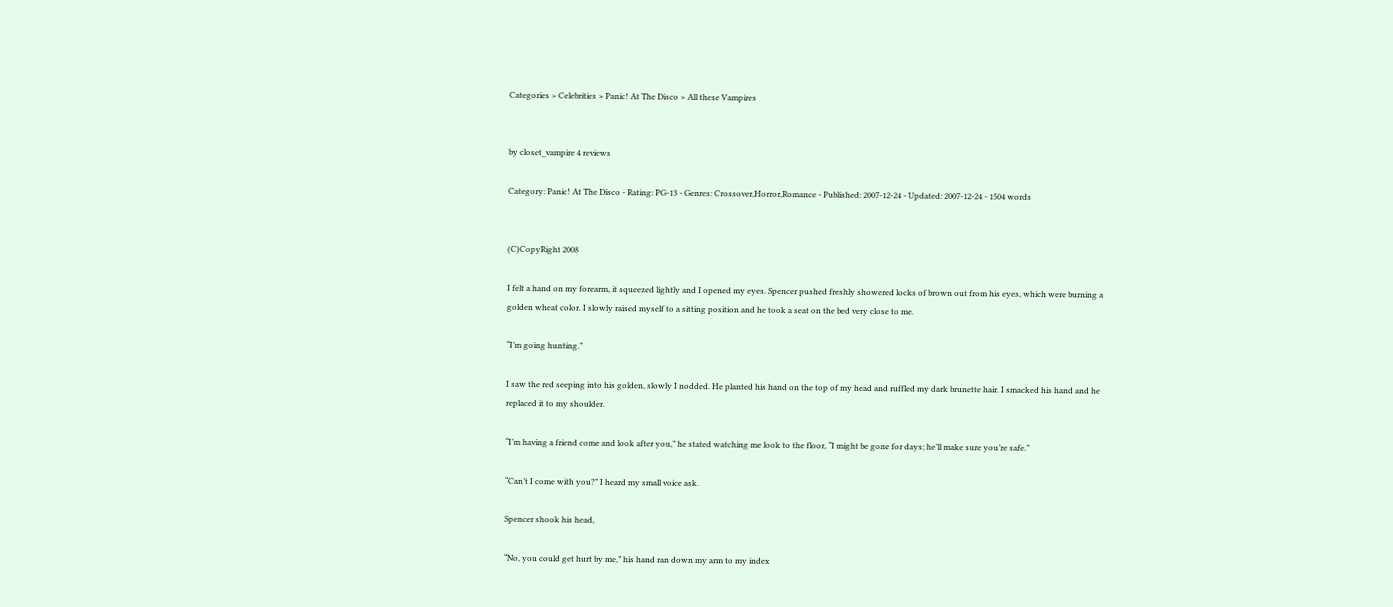Categories > Celebrities > Panic! At The Disco > All these Vampires


by closet_vampire 4 reviews

Category: Panic! At The Disco - Rating: PG-13 - Genres: Crossover,Horror,Romance - Published: 2007-12-24 - Updated: 2007-12-24 - 1504 words


(C)CopyRight 2008

I felt a hand on my forearm, it squeezed lightly and I opened my eyes. Spencer pushed freshly showered locks of brown out from his eyes, which were burning a golden wheat color. I slowly raised myself to a sitting position and he took a seat on the bed very close to me.

“I’m going hunting.”

I saw the red seeping into his golden, slowly I nodded. He planted his hand on the top of my head and ruffled my dark brunette hair. I smacked his hand and he replaced it to my shoulder.

“I’m having a friend come and look after you,” he stated watching me look to the floor, “I might be gone for days; he’ll make sure you’re safe.”

“Can’t I come with you?” I heard my small voice ask.

Spencer shook his head,

“No, you could get hurt by me,” his hand ran down my arm to my index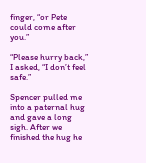finger, “or Pete could come after you.”

“Please hurry back,” I asked, “I don’t feel safe.”

Spencer pulled me into a paternal hug and gave a long sigh. After we finished the hug he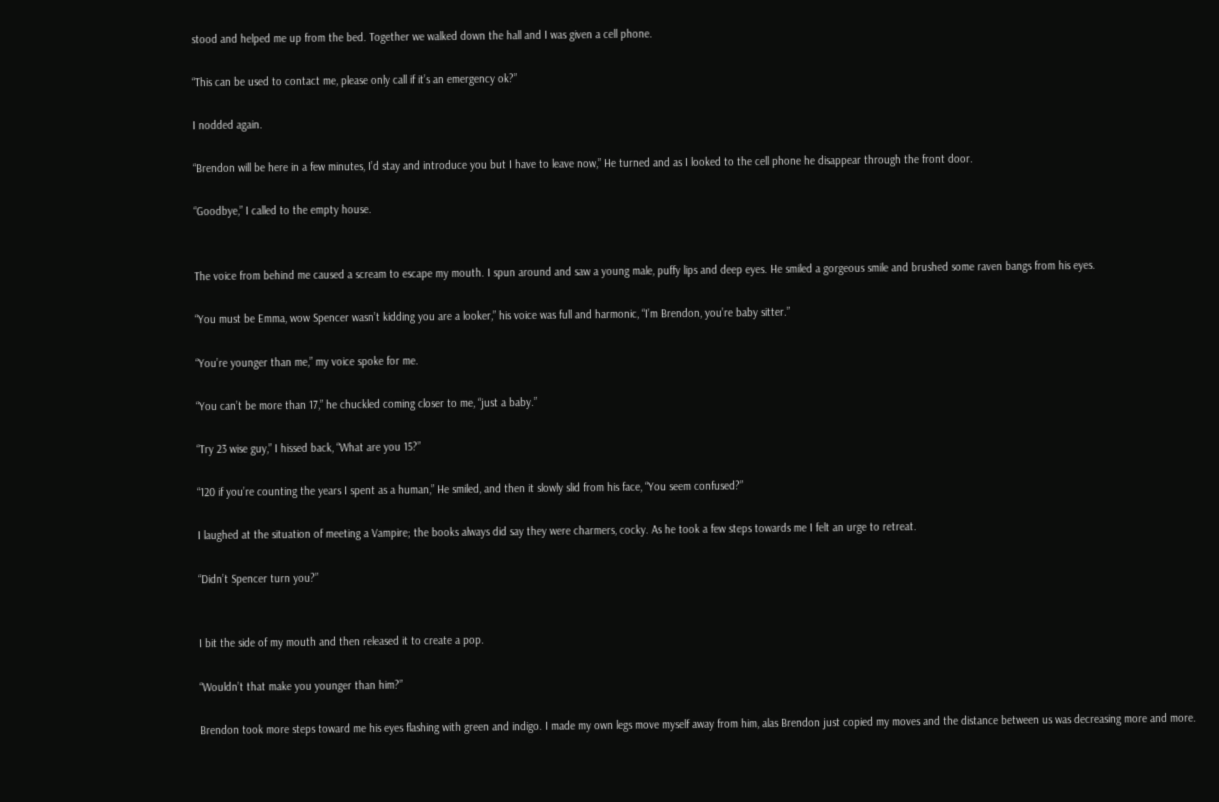stood and helped me up from the bed. Together we walked down the hall and I was given a cell phone.

“This can be used to contact me, please only call if it’s an emergency ok?”

I nodded again.

“Brendon will be here in a few minutes, I’d stay and introduce you but I have to leave now,” He turned and as I looked to the cell phone he disappear through the front door.

“Goodbye,” I called to the empty house.


The voice from behind me caused a scream to escape my mouth. I spun around and saw a young male, puffy lips and deep eyes. He smiled a gorgeous smile and brushed some raven bangs from his eyes.

“You must be Emma, wow Spencer wasn’t kidding you are a looker,” his voice was full and harmonic, “I’m Brendon, you’re baby sitter.”

“You’re younger than me,” my voice spoke for me.

“You can’t be more than 17,” he chuckled coming closer to me, “just a baby.”

“Try 23 wise guy,” I hissed back, “What are you 15?”

“120 if you’re counting the years I spent as a human,” He smiled, and then it slowly slid from his face, “You seem confused?”

I laughed at the situation of meeting a Vampire; the books always did say they were charmers, cocky. As he took a few steps towards me I felt an urge to retreat.

“Didn’t Spencer turn you?”


I bit the side of my mouth and then released it to create a pop.

“Wouldn’t that make you younger than him?”

Brendon took more steps toward me his eyes flashing with green and indigo. I made my own legs move myself away from him, alas Brendon just copied my moves and the distance between us was decreasing more and more.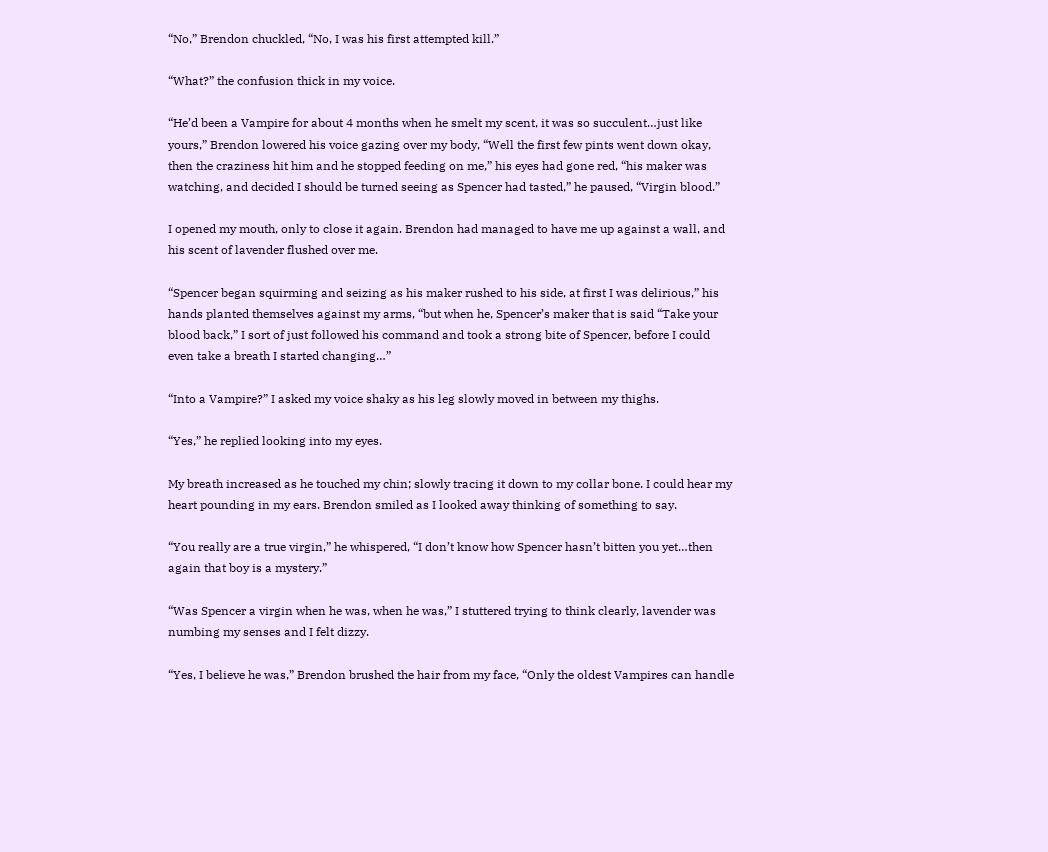“No,” Brendon chuckled, “No, I was his first attempted kill.”

“What?” the confusion thick in my voice.

“He’d been a Vampire for about 4 months when he smelt my scent, it was so succulent…just like yours,” Brendon lowered his voice gazing over my body, “Well the first few pints went down okay, then the craziness hit him and he stopped feeding on me,” his eyes had gone red, “his maker was watching, and decided I should be turned seeing as Spencer had tasted,” he paused, “Virgin blood.”

I opened my mouth, only to close it again. Brendon had managed to have me up against a wall, and his scent of lavender flushed over me.

“Spencer began squirming and seizing as his maker rushed to his side, at first I was delirious,” his hands planted themselves against my arms, “but when he, Spencer’s maker that is said “Take your blood back,” I sort of just followed his command and took a strong bite of Spencer, before I could even take a breath I started changing…”

“Into a Vampire?” I asked my voice shaky as his leg slowly moved in between my thighs.

“Yes,” he replied looking into my eyes.

My breath increased as he touched my chin; slowly tracing it down to my collar bone. I could hear my heart pounding in my ears. Brendon smiled as I looked away thinking of something to say.

“You really are a true virgin,” he whispered, “I don’t know how Spencer hasn’t bitten you yet…then again that boy is a mystery.”

“Was Spencer a virgin when he was, when he was,” I stuttered trying to think clearly, lavender was numbing my senses and I felt dizzy.

“Yes, I believe he was,” Brendon brushed the hair from my face, “Only the oldest Vampires can handle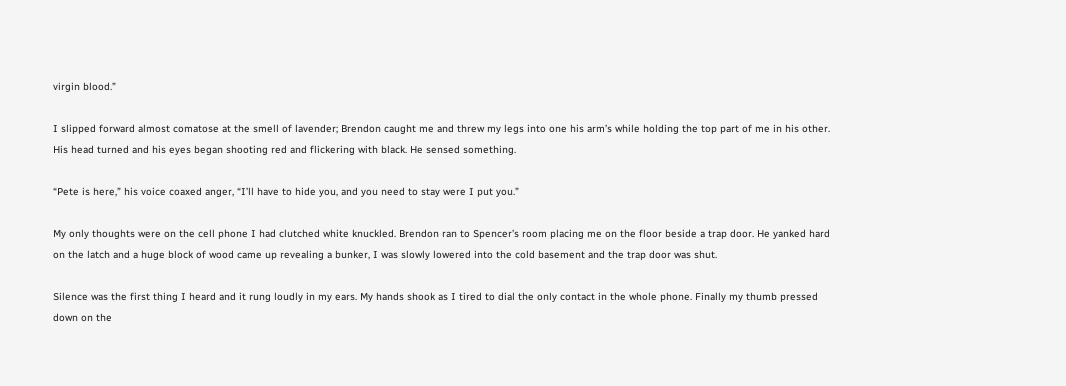virgin blood.”

I slipped forward almost comatose at the smell of lavender; Brendon caught me and threw my legs into one his arm’s while holding the top part of me in his other. His head turned and his eyes began shooting red and flickering with black. He sensed something.

“Pete is here,” his voice coaxed anger, “I’ll have to hide you, and you need to stay were I put you.”

My only thoughts were on the cell phone I had clutched white knuckled. Brendon ran to Spencer’s room placing me on the floor beside a trap door. He yanked hard on the latch and a huge block of wood came up revealing a bunker, I was slowly lowered into the cold basement and the trap door was shut.

Silence was the first thing I heard and it rung loudly in my ears. My hands shook as I tired to dial the only contact in the whole phone. Finally my thumb pressed down on the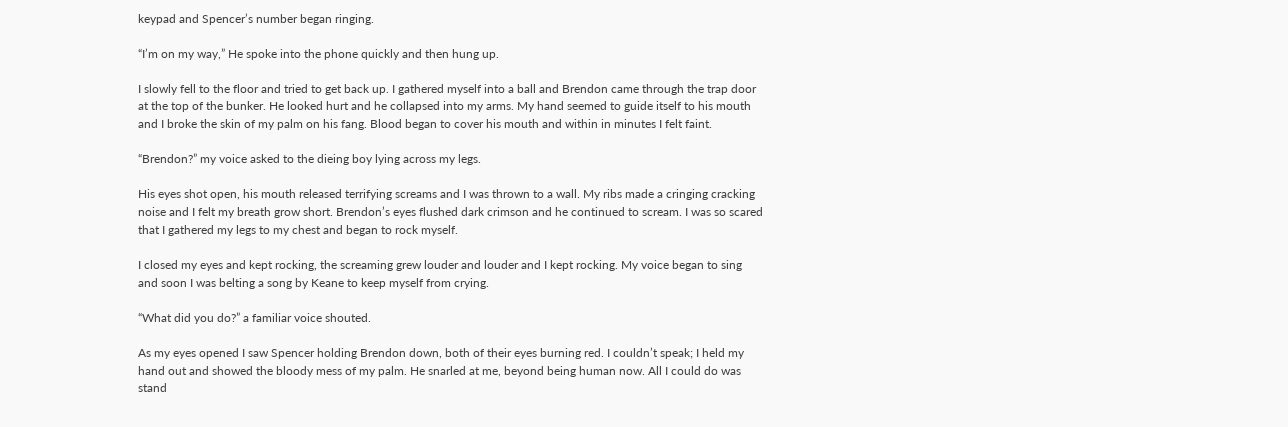keypad and Spencer’s number began ringing.

“I’m on my way,” He spoke into the phone quickly and then hung up.

I slowly fell to the floor and tried to get back up. I gathered myself into a ball and Brendon came through the trap door at the top of the bunker. He looked hurt and he collapsed into my arms. My hand seemed to guide itself to his mouth and I broke the skin of my palm on his fang. Blood began to cover his mouth and within in minutes I felt faint.

“Brendon?” my voice asked to the dieing boy lying across my legs.

His eyes shot open, his mouth released terrifying screams and I was thrown to a wall. My ribs made a cringing cracking noise and I felt my breath grow short. Brendon’s eyes flushed dark crimson and he continued to scream. I was so scared that I gathered my legs to my chest and began to rock myself.

I closed my eyes and kept rocking, the screaming grew louder and louder and I kept rocking. My voice began to sing and soon I was belting a song by Keane to keep myself from crying.

“What did you do?” a familiar voice shouted.

As my eyes opened I saw Spencer holding Brendon down, both of their eyes burning red. I couldn’t speak; I held my hand out and showed the bloody mess of my palm. He snarled at me, beyond being human now. All I could do was stand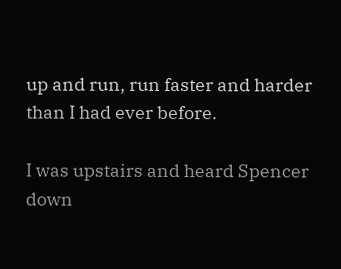up and run, run faster and harder than I had ever before.

I was upstairs and heard Spencer down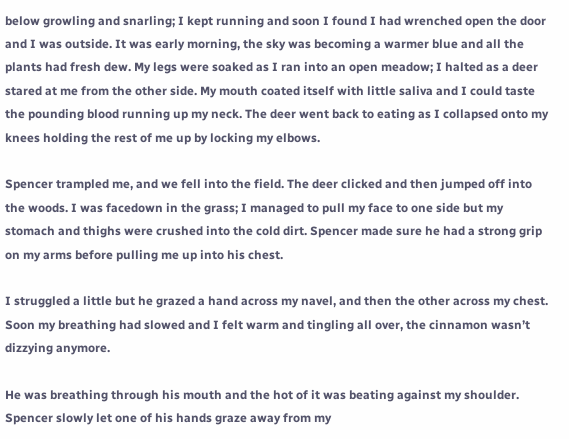below growling and snarling; I kept running and soon I found I had wrenched open the door and I was outside. It was early morning, the sky was becoming a warmer blue and all the plants had fresh dew. My legs were soaked as I ran into an open meadow; I halted as a deer stared at me from the other side. My mouth coated itself with little saliva and I could taste the pounding blood running up my neck. The deer went back to eating as I collapsed onto my knees holding the rest of me up by locking my elbows.

Spencer trampled me, and we fell into the field. The deer clicked and then jumped off into the woods. I was facedown in the grass; I managed to pull my face to one side but my stomach and thighs were crushed into the cold dirt. Spencer made sure he had a strong grip on my arms before pulling me up into his chest.

I struggled a little but he grazed a hand across my navel, and then the other across my chest. Soon my breathing had slowed and I felt warm and tingling all over, the cinnamon wasn’t dizzying anymore.

He was breathing through his mouth and the hot of it was beating against my shoulder. Spencer slowly let one of his hands graze away from my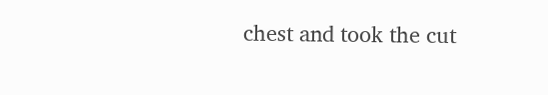chest and took the cut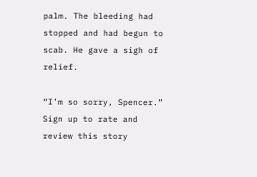palm. The bleeding had stopped and had begun to scab. He gave a sigh of relief.

“I’m so sorry, Spencer.”
Sign up to rate and review this story